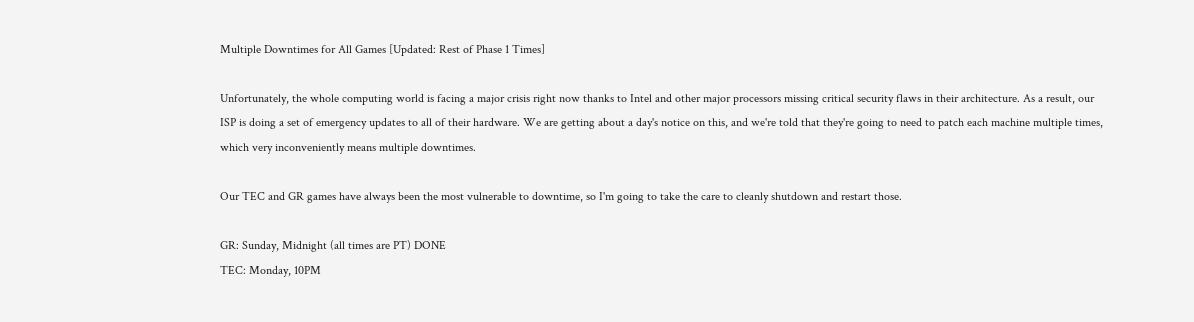Multiple Downtimes for All Games [Updated: Rest of Phase 1 Times]

Unfortunately, the whole computing world is facing a major crisis right now thanks to Intel and other major processors missing critical security flaws in their architecture. As a result, our ISP is doing a set of emergency updates to all of their hardware. We are getting about a day's notice on this, and we're told that they're going to need to patch each machine multiple times, which very inconveniently means multiple downtimes.

Our TEC and GR games have always been the most vulnerable to downtime, so I'm going to take the care to cleanly shutdown and restart those.

GR: Sunday, Midnight (all times are PT) DONE
TEC: Monday, 10PM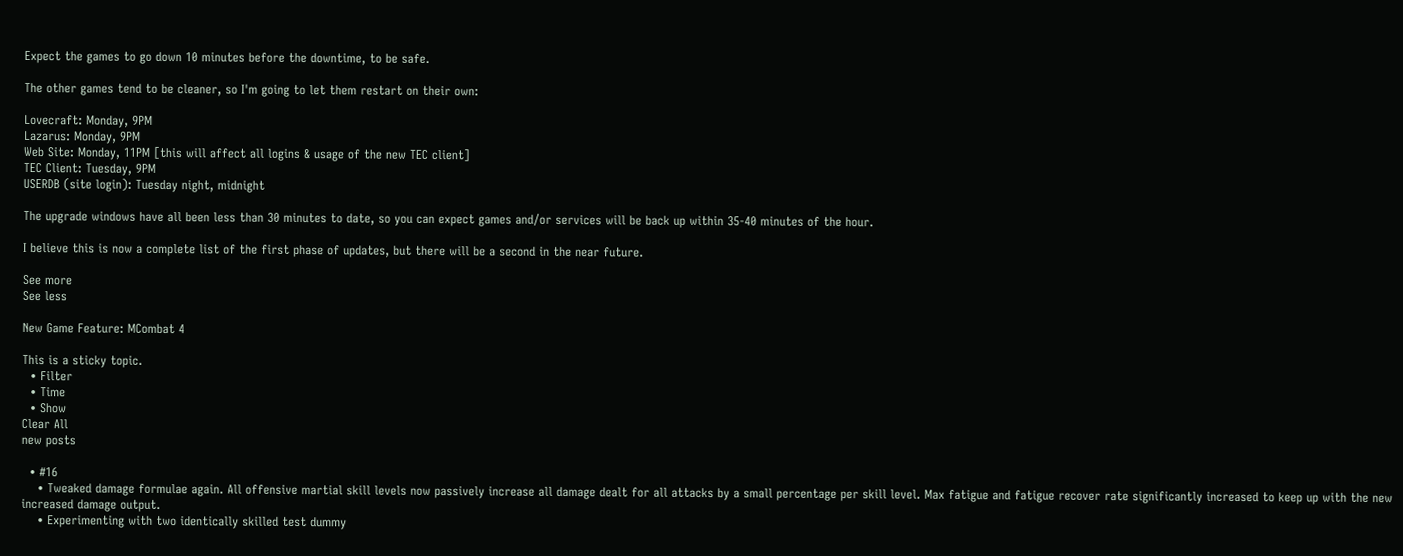Expect the games to go down 10 minutes before the downtime, to be safe.

The other games tend to be cleaner, so I'm going to let them restart on their own:

Lovecraft: Monday, 9PM
Lazarus: Monday, 9PM
Web Site: Monday, 11PM [this will affect all logins & usage of the new TEC client]
TEC Client: Tuesday, 9PM
USERDB (site login): Tuesday night, midnight

The upgrade windows have all been less than 30 minutes to date, so you can expect games and/or services will be back up within 35-40 minutes of the hour.

I believe this is now a complete list of the first phase of updates, but there will be a second in the near future.

See more
See less

New Game Feature: MCombat 4

This is a sticky topic.
  • Filter
  • Time
  • Show
Clear All
new posts

  • #16
    • Tweaked damage formulae again. All offensive martial skill levels now passively increase all damage dealt for all attacks by a small percentage per skill level. Max fatigue and fatigue recover rate significantly increased to keep up with the new increased damage output.
    • Experimenting with two identically skilled test dummy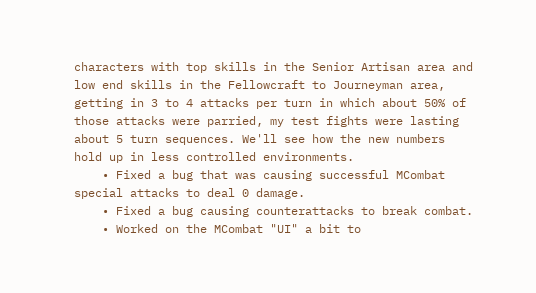characters with top skills in the Senior Artisan area and low end skills in the Fellowcraft to Journeyman area, getting in 3 to 4 attacks per turn in which about 50% of those attacks were parried, my test fights were lasting about 5 turn sequences. We'll see how the new numbers hold up in less controlled environments.
    • Fixed a bug that was causing successful MCombat special attacks to deal 0 damage.
    • Fixed a bug causing counterattacks to break combat.
    • Worked on the MCombat "UI" a bit to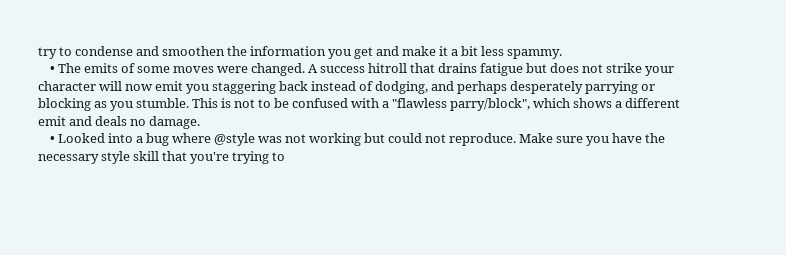try to condense and smoothen the information you get and make it a bit less spammy.
    • The emits of some moves were changed. A success hitroll that drains fatigue but does not strike your character will now emit you staggering back instead of dodging, and perhaps desperately parrying or blocking as you stumble. This is not to be confused with a "flawless parry/block", which shows a different emit and deals no damage.
    • Looked into a bug where @style was not working but could not reproduce. Make sure you have the necessary style skill that you're trying to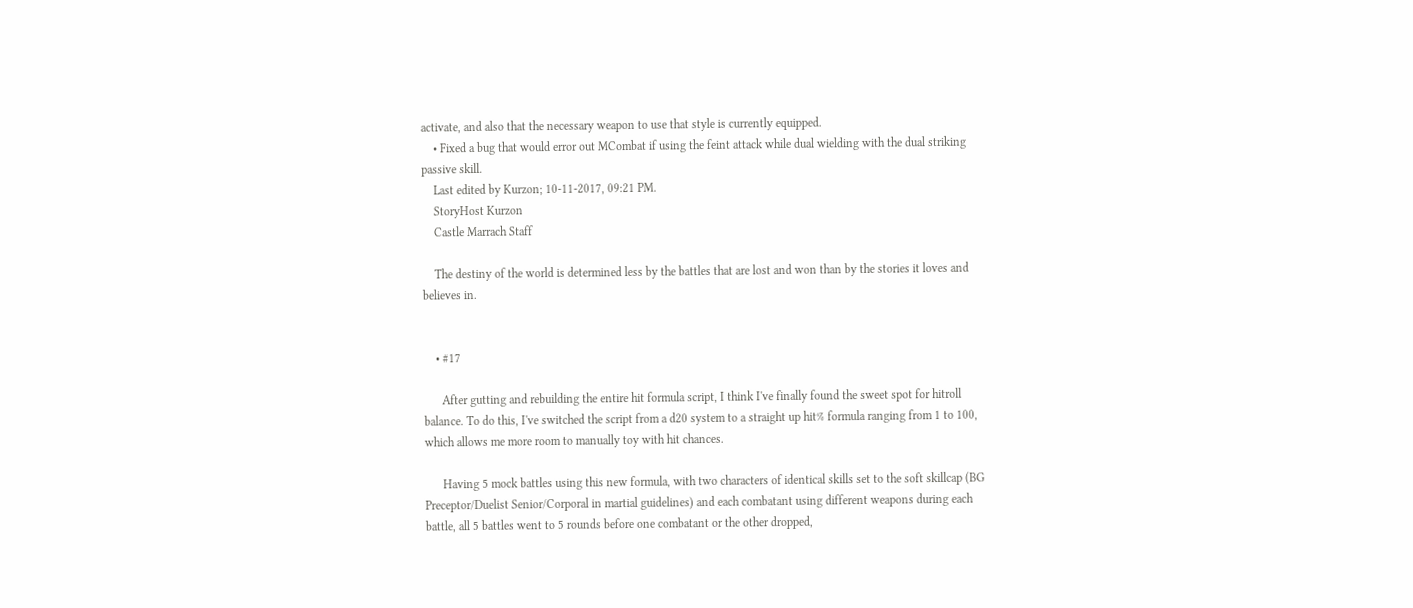activate, and also that the necessary weapon to use that style is currently equipped.
    • Fixed a bug that would error out MCombat if using the feint attack while dual wielding with the dual striking passive skill.
    Last edited by Kurzon; 10-11-2017, 09:21 PM.
    StoryHost Kurzon
    Castle Marrach Staff

    The destiny of the world is determined less by the battles that are lost and won than by the stories it loves and believes in.


    • #17

      After gutting and rebuilding the entire hit formula script, I think I've finally found the sweet spot for hitroll balance. To do this, I've switched the script from a d20 system to a straight up hit% formula ranging from 1 to 100, which allows me more room to manually toy with hit chances.

      Having 5 mock battles using this new formula, with two characters of identical skills set to the soft skillcap (BG Preceptor/Duelist Senior/Corporal in martial guidelines) and each combatant using different weapons during each battle, all 5 battles went to 5 rounds before one combatant or the other dropped,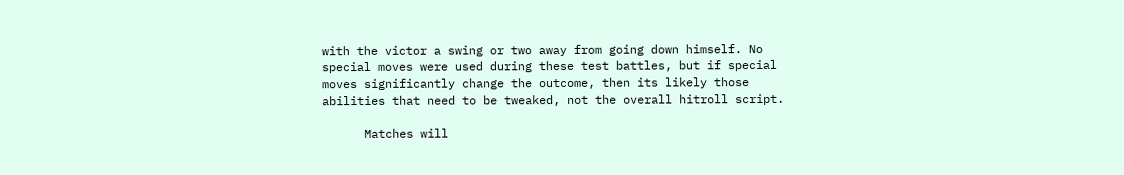with the victor a swing or two away from going down himself. No special moves were used during these test battles, but if special moves significantly change the outcome, then its likely those abilities that need to be tweaked, not the overall hitroll script.

      Matches will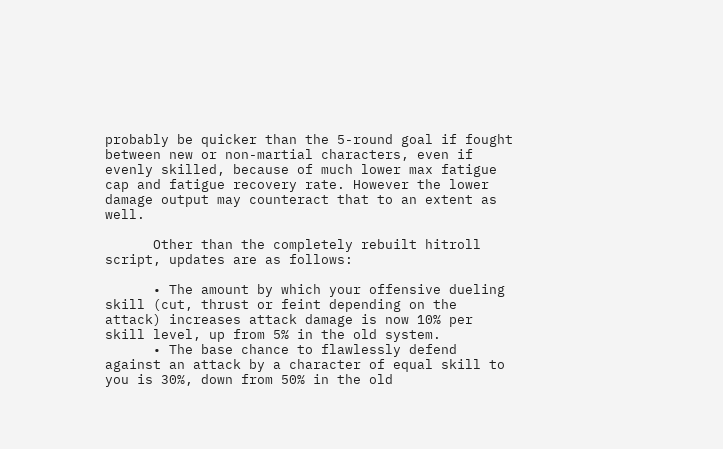probably be quicker than the 5-round goal if fought between new or non-martial characters, even if evenly skilled, because of much lower max fatigue cap and fatigue recovery rate. However the lower damage output may counteract that to an extent as well.

      Other than the completely rebuilt hitroll script, updates are as follows:

      • The amount by which your offensive dueling skill (cut, thrust or feint depending on the attack) increases attack damage is now 10% per skill level, up from 5% in the old system.
      • The base chance to flawlessly defend against an attack by a character of equal skill to you is 30%, down from 50% in the old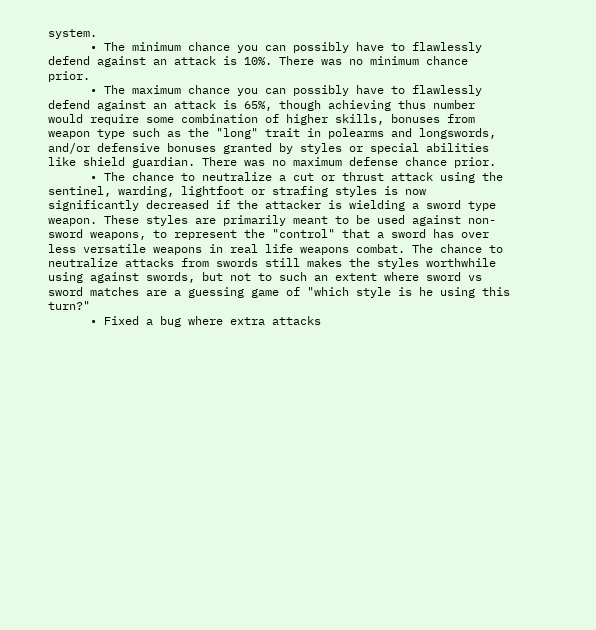system.
      • The minimum chance you can possibly have to flawlessly defend against an attack is 10%. There was no minimum chance prior.
      • The maximum chance you can possibly have to flawlessly defend against an attack is 65%, though achieving thus number would require some combination of higher skills, bonuses from weapon type such as the "long" trait in polearms and longswords, and/or defensive bonuses granted by styles or special abilities like shield guardian. There was no maximum defense chance prior.
      • The chance to neutralize a cut or thrust attack using the sentinel, warding, lightfoot or strafing styles is now significantly decreased if the attacker is wielding a sword type weapon. These styles are primarily meant to be used against non-sword weapons, to represent the "control" that a sword has over less versatile weapons in real life weapons combat. The chance to neutralize attacks from swords still makes the styles worthwhile using against swords, but not to such an extent where sword vs sword matches are a guessing game of "which style is he using this turn?"
      • Fixed a bug where extra attacks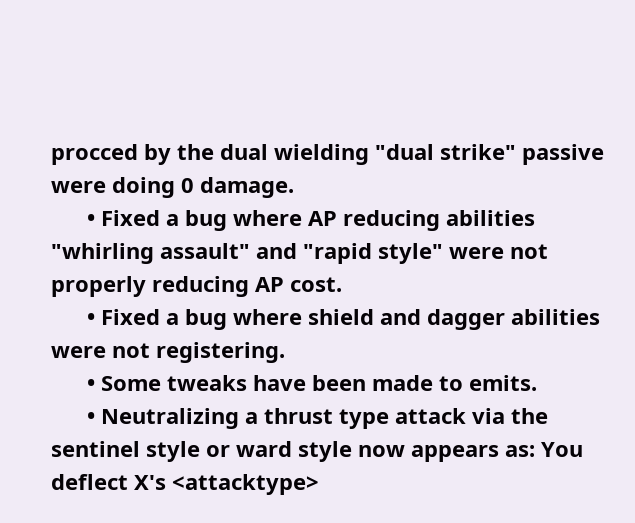procced by the dual wielding "dual strike" passive were doing 0 damage.
      • Fixed a bug where AP reducing abilities "whirling assault" and "rapid style" were not properly reducing AP cost.
      • Fixed a bug where shield and dagger abilities were not registering.
      • Some tweaks have been made to emits.
      • Neutralizing a thrust type attack via the sentinel style or ward style now appears as: You deflect X's <attacktype>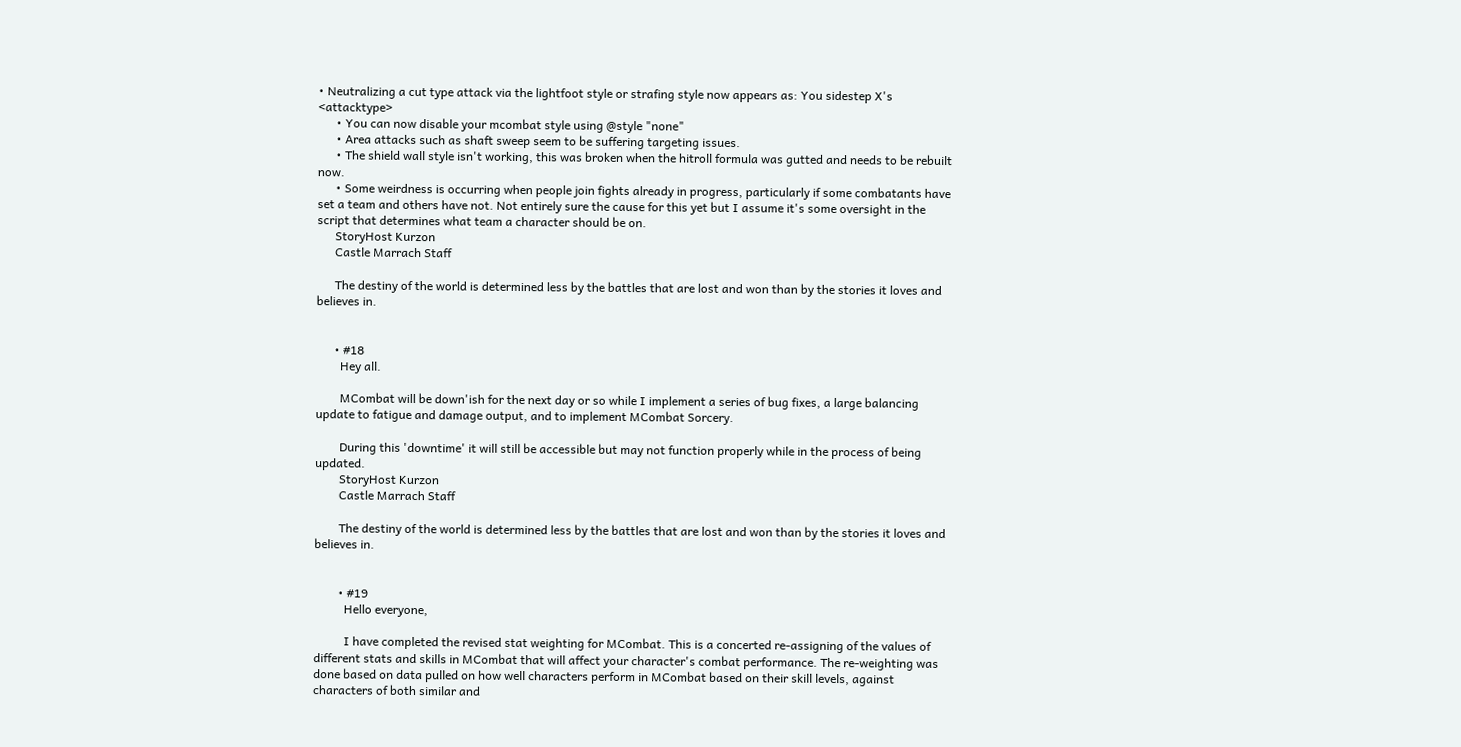• Neutralizing a cut type attack via the lightfoot style or strafing style now appears as: You sidestep X's <attacktype>
      • You can now disable your mcombat style using @style "none"
      • Area attacks such as shaft sweep seem to be suffering targeting issues.
      • The shield wall style isn't working, this was broken when the hitroll formula was gutted and needs to be rebuilt now.
      • Some weirdness is occurring when people join fights already in progress, particularly if some combatants have set a team and others have not. Not entirely sure the cause for this yet but I assume it's some oversight in the script that determines what team a character should be on.
      StoryHost Kurzon
      Castle Marrach Staff

      The destiny of the world is determined less by the battles that are lost and won than by the stories it loves and believes in.


      • #18
        Hey all.

        MCombat will be down'ish for the next day or so while I implement a series of bug fixes, a large balancing update to fatigue and damage output, and to implement MCombat Sorcery.

        During this 'downtime' it will still be accessible but may not function properly while in the process of being updated.
        StoryHost Kurzon
        Castle Marrach Staff

        The destiny of the world is determined less by the battles that are lost and won than by the stories it loves and believes in.


        • #19
          Hello everyone,

          I have completed the revised stat weighting for MCombat. This is a concerted re-assigning of the values of different stats and skills in MCombat that will affect your character's combat performance. The re-weighting was done based on data pulled on how well characters perform in MCombat based on their skill levels, against characters of both similar and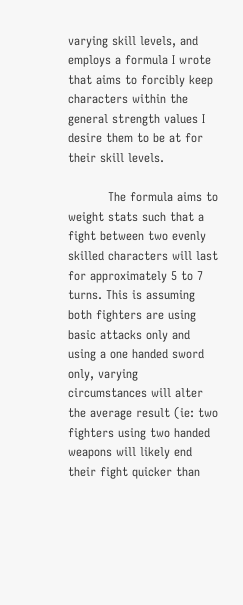varying skill levels, and employs a formula I wrote that aims to forcibly keep characters within the general strength values I desire them to be at for their skill levels.

          The formula aims to weight stats such that a fight between two evenly skilled characters will last for approximately 5 to 7 turns. This is assuming both fighters are using basic attacks only and using a one handed sword only, varying circumstances will alter the average result (ie: two fighters using two handed weapons will likely end their fight quicker than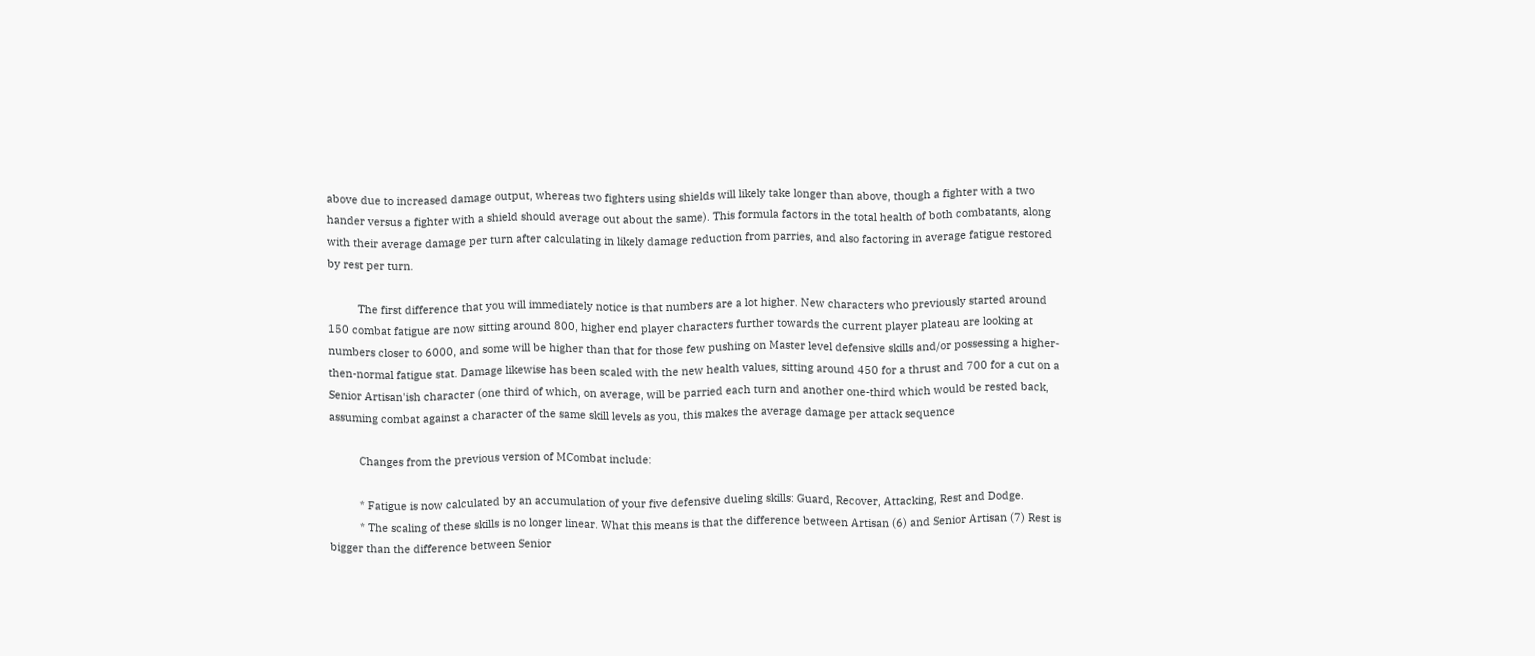above due to increased damage output, whereas two fighters using shields will likely take longer than above, though a fighter with a two hander versus a fighter with a shield should average out about the same). This formula factors in the total health of both combatants, along with their average damage per turn after calculating in likely damage reduction from parries, and also factoring in average fatigue restored by rest per turn.

          The first difference that you will immediately notice is that numbers are a lot higher. New characters who previously started around 150 combat fatigue are now sitting around 800, higher end player characters further towards the current player plateau are looking at numbers closer to 6000, and some will be higher than that for those few pushing on Master level defensive skills and/or possessing a higher-then-normal fatigue stat. Damage likewise has been scaled with the new health values, sitting around 450 for a thrust and 700 for a cut on a Senior Artisan'ish character (one third of which, on average, will be parried each turn and another one-third which would be rested back, assuming combat against a character of the same skill levels as you, this makes the average damage per attack sequence

          Changes from the previous version of MCombat include:

          * Fatigue is now calculated by an accumulation of your five defensive dueling skills: Guard, Recover, Attacking, Rest and Dodge.
          * The scaling of these skills is no longer linear. What this means is that the difference between Artisan (6) and Senior Artisan (7) Rest is bigger than the difference between Senior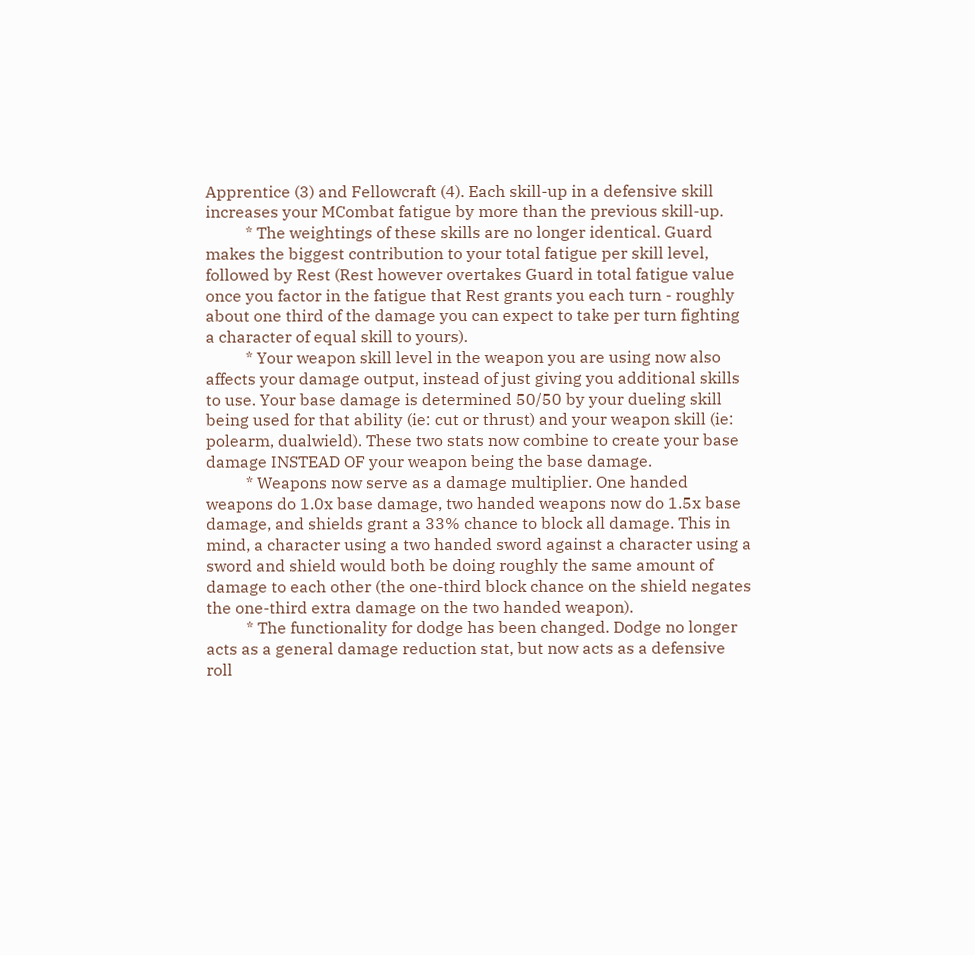Apprentice (3) and Fellowcraft (4). Each skill-up in a defensive skill increases your MCombat fatigue by more than the previous skill-up.
          * The weightings of these skills are no longer identical. Guard makes the biggest contribution to your total fatigue per skill level, followed by Rest (Rest however overtakes Guard in total fatigue value once you factor in the fatigue that Rest grants you each turn - roughly about one third of the damage you can expect to take per turn fighting a character of equal skill to yours).
          * Your weapon skill level in the weapon you are using now also affects your damage output, instead of just giving you additional skills to use. Your base damage is determined 50/50 by your dueling skill being used for that ability (ie: cut or thrust) and your weapon skill (ie: polearm, dualwield). These two stats now combine to create your base damage INSTEAD OF your weapon being the base damage.
          * Weapons now serve as a damage multiplier. One handed weapons do 1.0x base damage, two handed weapons now do 1.5x base damage, and shields grant a 33% chance to block all damage. This in mind, a character using a two handed sword against a character using a sword and shield would both be doing roughly the same amount of damage to each other (the one-third block chance on the shield negates the one-third extra damage on the two handed weapon).
          * The functionality for dodge has been changed. Dodge no longer acts as a general damage reduction stat, but now acts as a defensive roll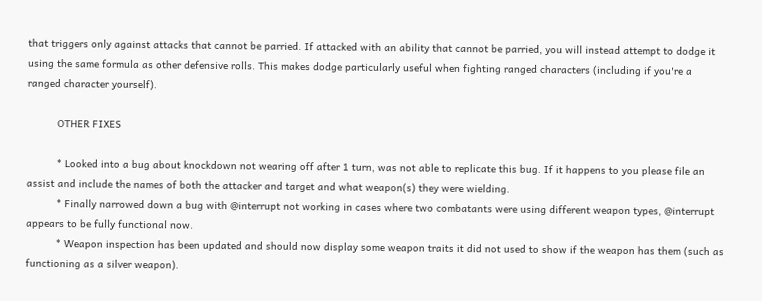that triggers only against attacks that cannot be parried. If attacked with an ability that cannot be parried, you will instead attempt to dodge it using the same formula as other defensive rolls. This makes dodge particularly useful when fighting ranged characters (including if you're a ranged character yourself).

          OTHER FIXES

          * Looked into a bug about knockdown not wearing off after 1 turn, was not able to replicate this bug. If it happens to you please file an assist and include the names of both the attacker and target and what weapon(s) they were wielding.
          * Finally narrowed down a bug with @interrupt not working in cases where two combatants were using different weapon types, @interrupt appears to be fully functional now.
          * Weapon inspection has been updated and should now display some weapon traits it did not used to show if the weapon has them (such as functioning as a silver weapon).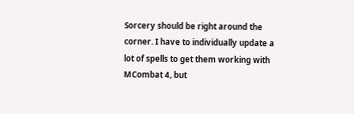Sorcery should be right around the corner. I have to individually update a lot of spells to get them working with MCombat 4, but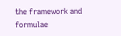the framework and formulae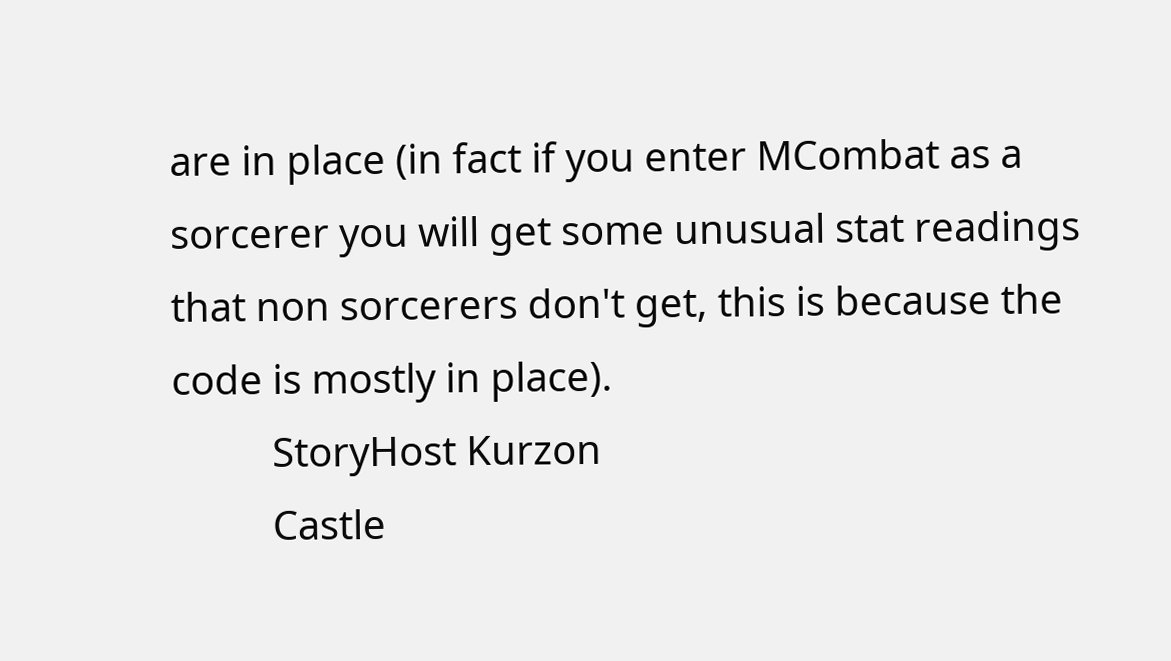are in place (in fact if you enter MCombat as a sorcerer you will get some unusual stat readings that non sorcerers don't get, this is because the code is mostly in place).
          StoryHost Kurzon
          Castle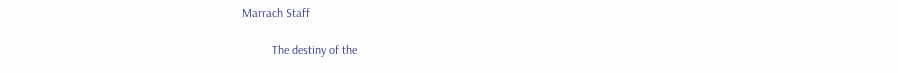Marrach Staff

          The destiny of the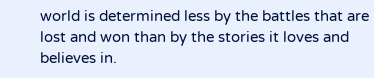world is determined less by the battles that are lost and won than by the stories it loves and believes in.